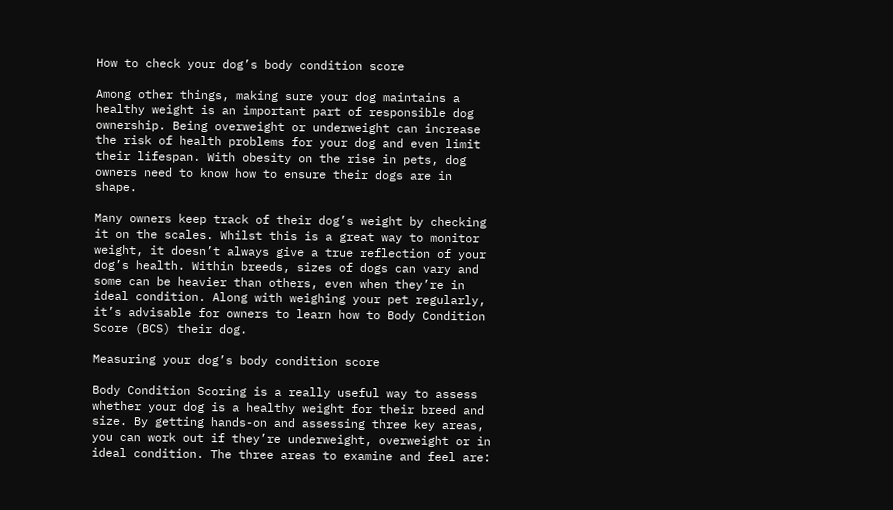How to check your dog’s body condition score

Among other things, making sure your dog maintains a healthy weight is an important part of responsible dog ownership. Being overweight or underweight can increase the risk of health problems for your dog and even limit their lifespan. With obesity on the rise in pets, dog owners need to know how to ensure their dogs are in shape.

Many owners keep track of their dog’s weight by checking it on the scales. Whilst this is a great way to monitor weight, it doesn’t always give a true reflection of your dog’s health. Within breeds, sizes of dogs can vary and some can be heavier than others, even when they’re in ideal condition. Along with weighing your pet regularly, it’s advisable for owners to learn how to Body Condition Score (BCS) their dog.

Measuring your dog’s body condition score

Body Condition Scoring is a really useful way to assess whether your dog is a healthy weight for their breed and size. By getting hands-on and assessing three key areas, you can work out if they’re underweight, overweight or in ideal condition. The three areas to examine and feel are: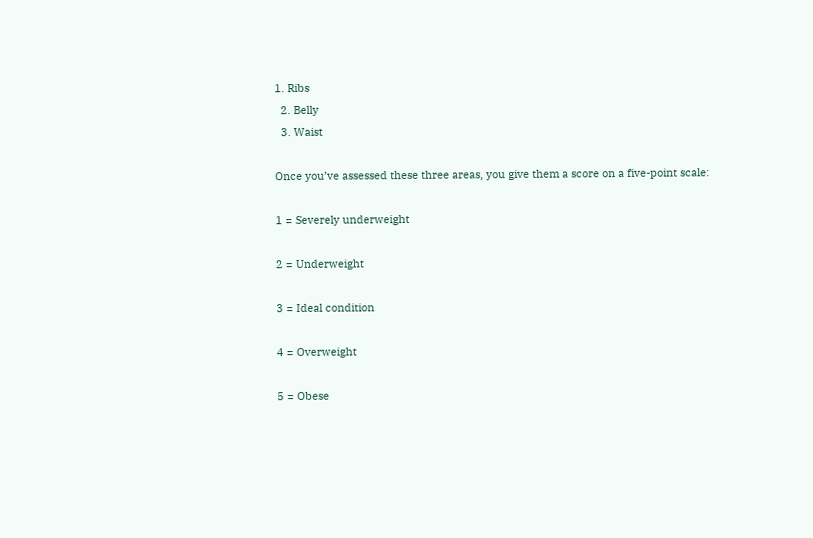1. Ribs
  2. Belly
  3. Waist

Once you’ve assessed these three areas, you give them a score on a five-point scale:

1 = Severely underweight

2 = Underweight

3 = Ideal condition

4 = Overweight

5 = Obese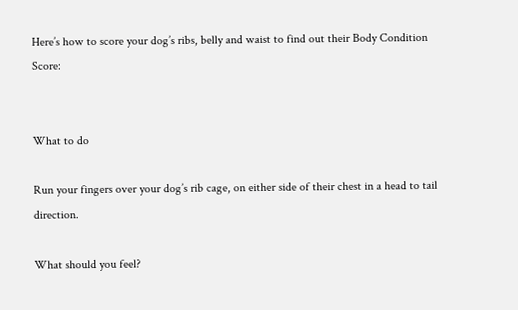Here’s how to score your dog’s ribs, belly and waist to find out their Body Condition Score:


What to do

Run your fingers over your dog’s rib cage, on either side of their chest in a head to tail direction.

What should you feel?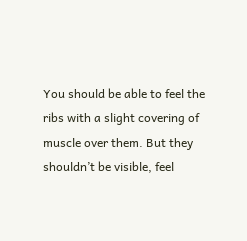You should be able to feel the ribs with a slight covering of muscle over them. But they shouldn’t be visible, feel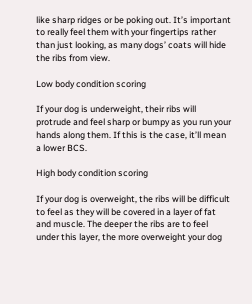like sharp ridges or be poking out. It’s important to really feel them with your fingertips rather than just looking, as many dogs’ coats will hide the ribs from view.

Low body condition scoring

If your dog is underweight, their ribs will protrude and feel sharp or bumpy as you run your hands along them. If this is the case, it’ll mean a lower BCS.

High body condition scoring

If your dog is overweight, the ribs will be difficult to feel as they will be covered in a layer of fat and muscle. The deeper the ribs are to feel under this layer, the more overweight your dog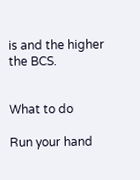is and the higher the BCS.


What to do

Run your hand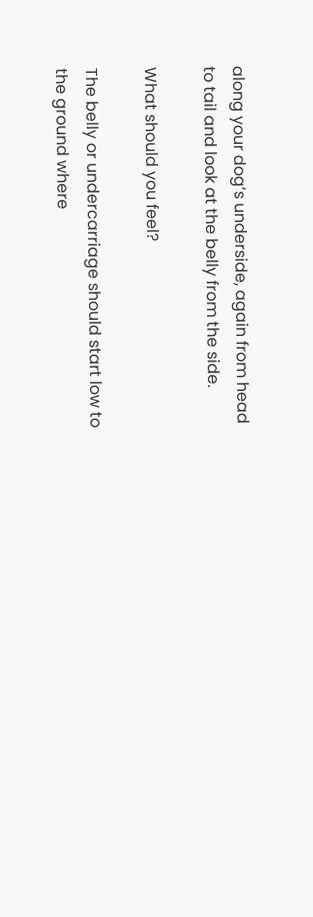along your dog’s underside, again from head to tail and look at the belly from the side.

What should you feel?

The belly or undercarriage should start low to the ground where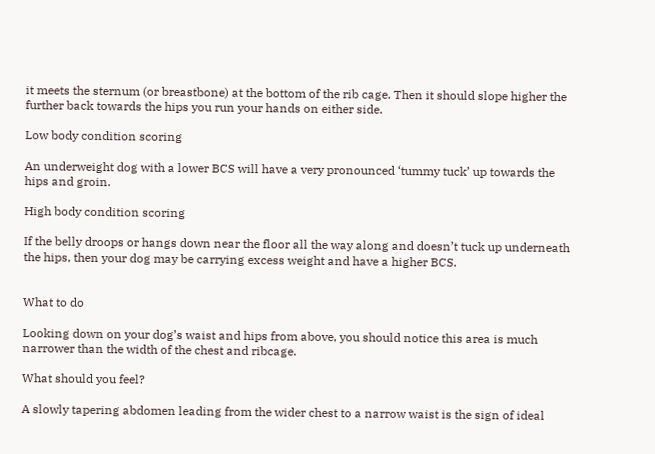it meets the sternum (or breastbone) at the bottom of the rib cage. Then it should slope higher the further back towards the hips you run your hands on either side.

Low body condition scoring

An underweight dog with a lower BCS will have a very pronounced ‘tummy tuck’ up towards the hips and groin.

High body condition scoring

If the belly droops or hangs down near the floor all the way along and doesn’t tuck up underneath the hips, then your dog may be carrying excess weight and have a higher BCS.


What to do

Looking down on your dog’s waist and hips from above, you should notice this area is much narrower than the width of the chest and ribcage.

What should you feel?

A slowly tapering abdomen leading from the wider chest to a narrow waist is the sign of ideal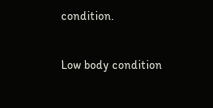condition.

Low body condition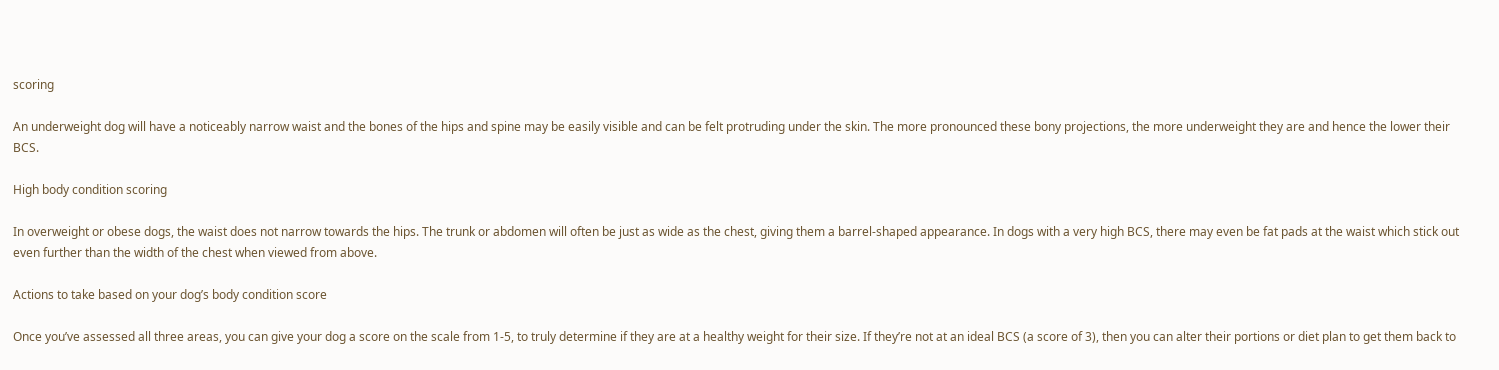scoring

An underweight dog will have a noticeably narrow waist and the bones of the hips and spine may be easily visible and can be felt protruding under the skin. The more pronounced these bony projections, the more underweight they are and hence the lower their BCS.

High body condition scoring

In overweight or obese dogs, the waist does not narrow towards the hips. The trunk or abdomen will often be just as wide as the chest, giving them a barrel-shaped appearance. In dogs with a very high BCS, there may even be fat pads at the waist which stick out even further than the width of the chest when viewed from above.

Actions to take based on your dog’s body condition score

Once you’ve assessed all three areas, you can give your dog a score on the scale from 1-5, to truly determine if they are at a healthy weight for their size. If they’re not at an ideal BCS (a score of 3), then you can alter their portions or diet plan to get them back to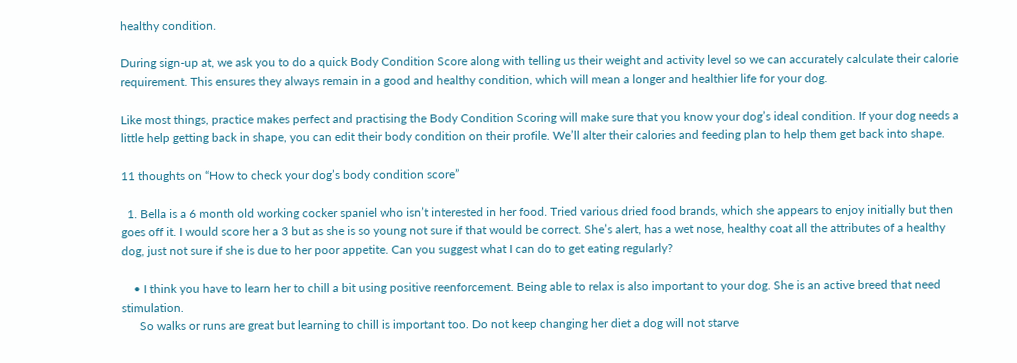healthy condition.

During sign-up at, we ask you to do a quick Body Condition Score along with telling us their weight and activity level so we can accurately calculate their calorie requirement. This ensures they always remain in a good and healthy condition, which will mean a longer and healthier life for your dog.

Like most things, practice makes perfect and practising the Body Condition Scoring will make sure that you know your dog’s ideal condition. If your dog needs a little help getting back in shape, you can edit their body condition on their profile. We’ll alter their calories and feeding plan to help them get back into shape.

11 thoughts on “How to check your dog’s body condition score”

  1. Bella is a 6 month old working cocker spaniel who isn’t interested in her food. Tried various dried food brands, which she appears to enjoy initially but then goes off it. I would score her a 3 but as she is so young not sure if that would be correct. She’s alert, has a wet nose, healthy coat all the attributes of a healthy dog, just not sure if she is due to her poor appetite. Can you suggest what I can do to get eating regularly?

    • I think you have to learn her to chill a bit using positive reenforcement. Being able to relax is also important to your dog. She is an active breed that need stimulation.
      So walks or runs are great but learning to chill is important too. Do not keep changing her diet a dog will not starve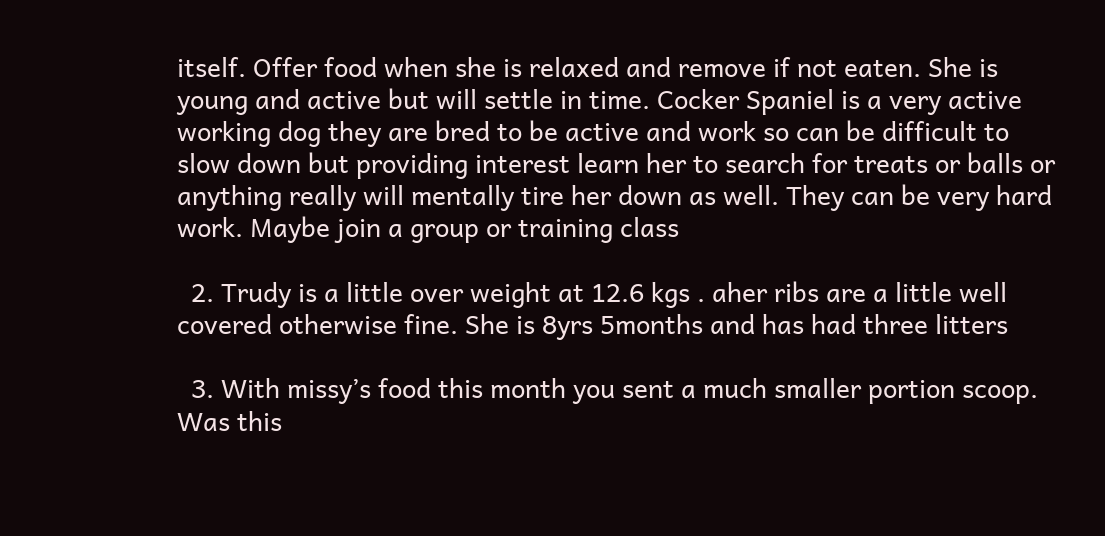itself. Offer food when she is relaxed and remove if not eaten. She is young and active but will settle in time. Cocker Spaniel is a very active working dog they are bred to be active and work so can be difficult to slow down but providing interest learn her to search for treats or balls or anything really will mentally tire her down as well. They can be very hard work. Maybe join a group or training class

  2. Trudy is a little over weight at 12.6 kgs . aher ribs are a little well covered otherwise fine. She is 8yrs 5months and has had three litters

  3. With missy’s food this month you sent a much smaller portion scoop. Was this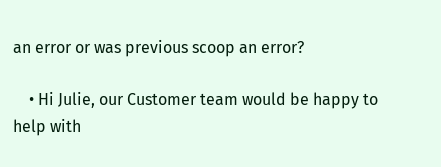an error or was previous scoop an error?

    • Hi Julie, our Customer team would be happy to help with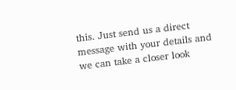this. Just send us a direct message with your details and we can take a closer look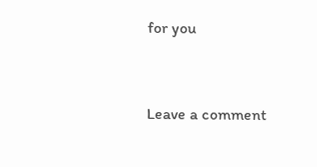for you


Leave a comment